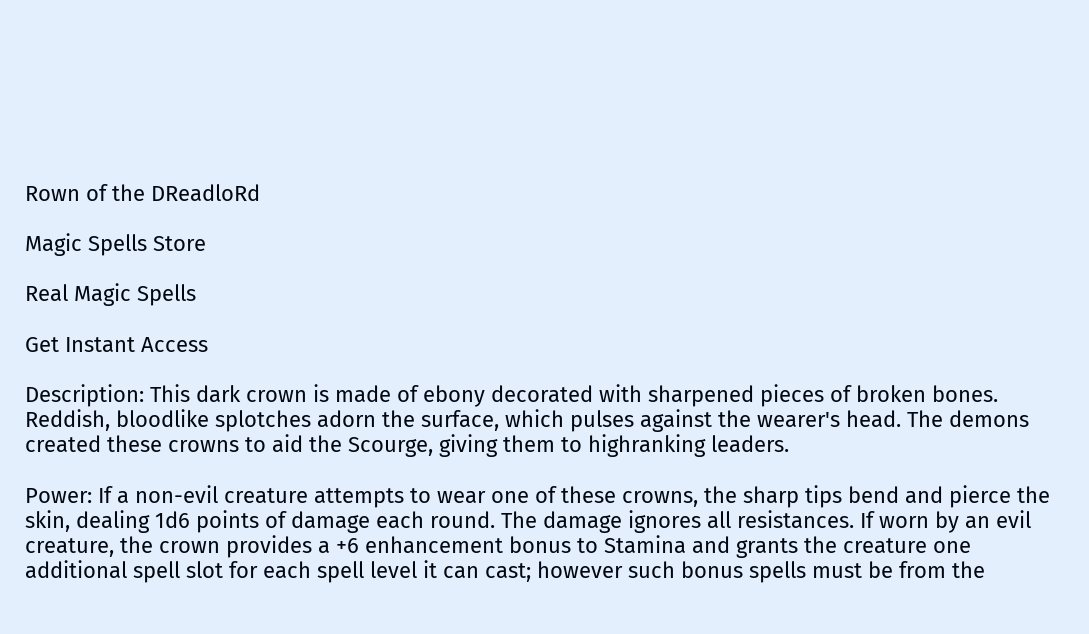Rown of the DReadloRd

Magic Spells Store

Real Magic Spells

Get Instant Access

Description: This dark crown is made of ebony decorated with sharpened pieces of broken bones. Reddish, bloodlike splotches adorn the surface, which pulses against the wearer's head. The demons created these crowns to aid the Scourge, giving them to highranking leaders.

Power: If a non-evil creature attempts to wear one of these crowns, the sharp tips bend and pierce the skin, dealing 1d6 points of damage each round. The damage ignores all resistances. If worn by an evil creature, the crown provides a +6 enhancement bonus to Stamina and grants the creature one additional spell slot for each spell level it can cast; however such bonus spells must be from the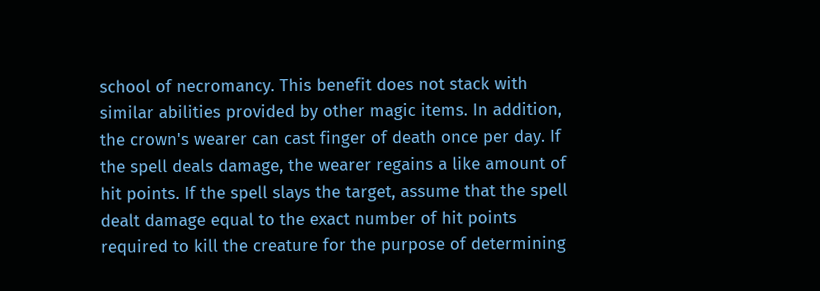school of necromancy. This benefit does not stack with similar abilities provided by other magic items. In addition, the crown's wearer can cast finger of death once per day. If the spell deals damage, the wearer regains a like amount of hit points. If the spell slays the target, assume that the spell dealt damage equal to the exact number of hit points required to kill the creature for the purpose of determining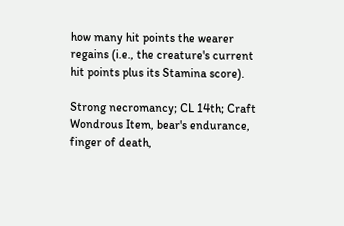how many hit points the wearer regains (i.e., the creature's current hit points plus its Stamina score).

Strong necromancy; CL 14th; Craft Wondrous Item, bear's endurance, finger of death,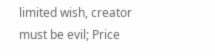limited wish, creator must be evil; Price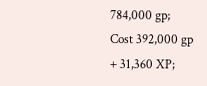784,000 gp; Cost 392,000 gp + 31,360 XP;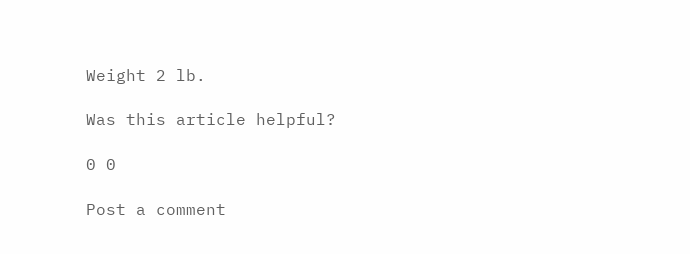Weight 2 lb.

Was this article helpful?

0 0

Post a comment